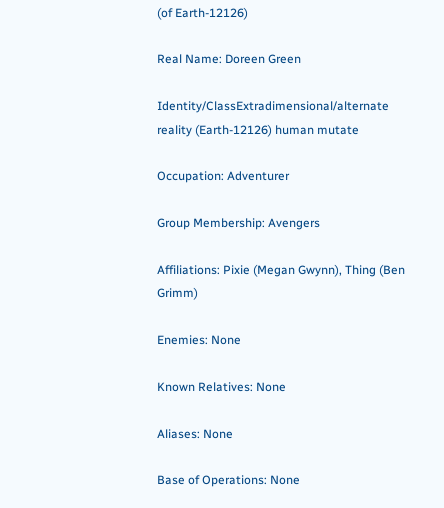(of Earth-12126)

Real Name: Doreen Green

Identity/ClassExtradimensional/alternate reality (Earth-12126) human mutate

Occupation: Adventurer

Group Membership: Avengers

Affiliations: Pixie (Megan Gwynn), Thing (Ben Grimm)

Enemies: None

Known Relatives: None

Aliases: None

Base of Operations: None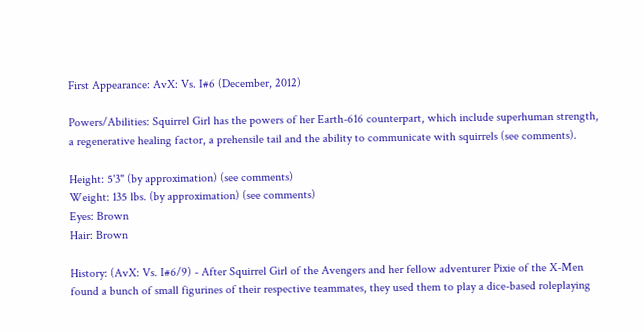First Appearance: AvX: Vs. I#6 (December, 2012)

Powers/Abilities: Squirrel Girl has the powers of her Earth-616 counterpart, which include superhuman strength, a regenerative healing factor, a prehensile tail and the ability to communicate with squirrels (see comments).

Height: 5'3" (by approximation) (see comments)
Weight: 135 lbs. (by approximation) (see comments)
Eyes: Brown
Hair: Brown

History: (AvX: Vs. I#6/9) - After Squirrel Girl of the Avengers and her fellow adventurer Pixie of the X-Men found a bunch of small figurines of their respective teammates, they used them to play a dice-based roleplaying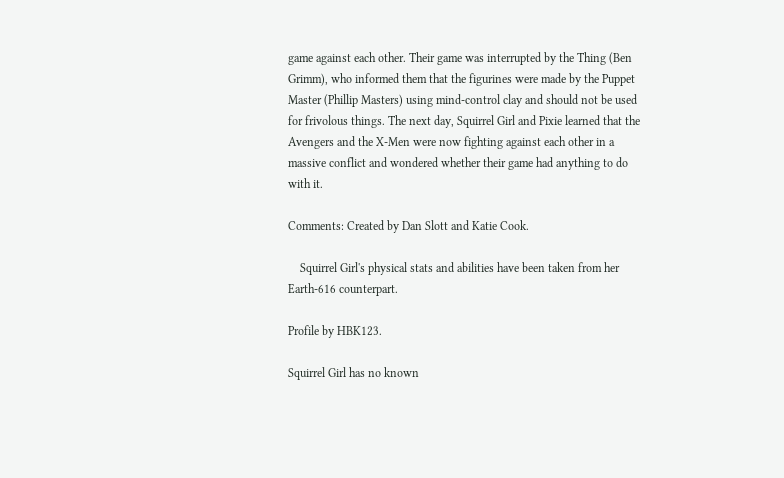game against each other. Their game was interrupted by the Thing (Ben Grimm), who informed them that the figurines were made by the Puppet Master (Phillip Masters) using mind-control clay and should not be used for frivolous things. The next day, Squirrel Girl and Pixie learned that the Avengers and the X-Men were now fighting against each other in a massive conflict and wondered whether their game had anything to do with it.

Comments: Created by Dan Slott and Katie Cook.

    Squirrel Girl's physical stats and abilities have been taken from her Earth-616 counterpart.

Profile by HBK123.

Squirrel Girl has no known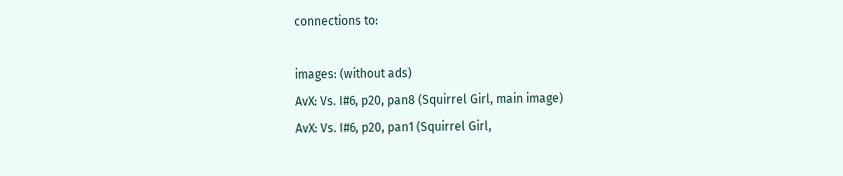connections to:

images: (without ads)
AvX: Vs. I#6, p20, pan8 (Squirrel Girl, main image)
AvX: Vs. I#6, p20, pan1 (Squirrel Girl,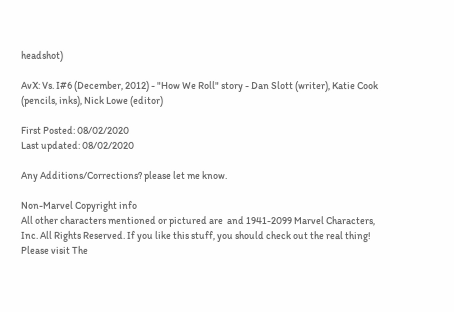headshot)

AvX: Vs. I#6 (December, 2012) - "How We Roll" story - Dan Slott (writer), Katie Cook (pencils, inks), Nick Lowe (editor)

First Posted: 08/02/2020
Last updated: 08/02/2020

Any Additions/Corrections? please let me know.

Non-Marvel Copyright info
All other characters mentioned or pictured are  and 1941-2099 Marvel Characters, Inc. All Rights Reserved. If you like this stuff, you should check out the real thing!
Please visit The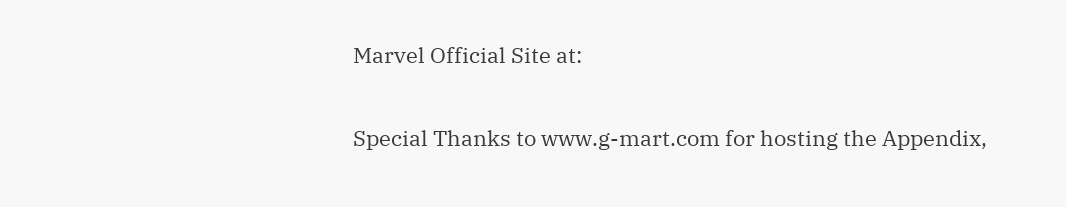Marvel Official Site at:

Special Thanks to www.g-mart.com for hosting the Appendix,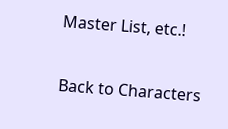Master List, etc.!

Back to Characters